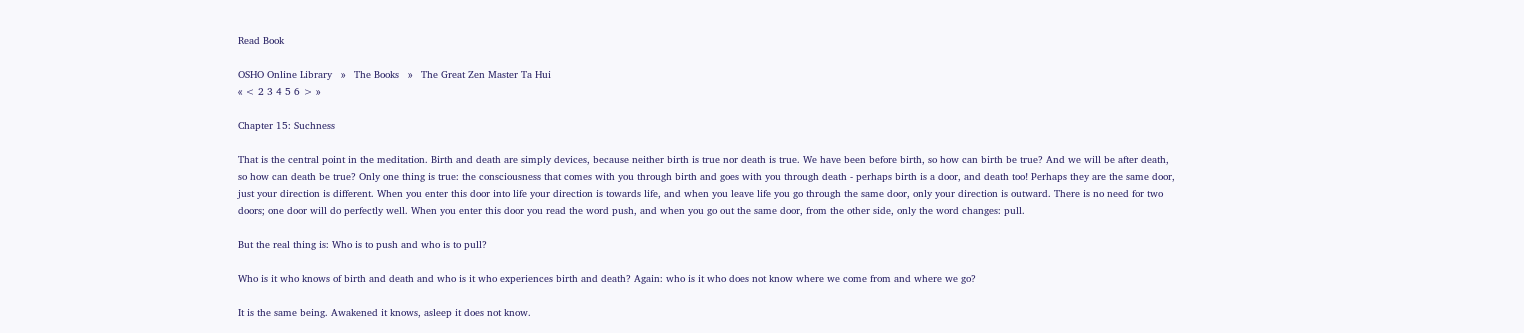Read Book

OSHO Online Library   »   The Books   »   The Great Zen Master Ta Hui
« < 2 3 4 5 6 > »

Chapter 15: Suchness

That is the central point in the meditation. Birth and death are simply devices, because neither birth is true nor death is true. We have been before birth, so how can birth be true? And we will be after death, so how can death be true? Only one thing is true: the consciousness that comes with you through birth and goes with you through death - perhaps birth is a door, and death too! Perhaps they are the same door, just your direction is different. When you enter this door into life your direction is towards life, and when you leave life you go through the same door, only your direction is outward. There is no need for two doors; one door will do perfectly well. When you enter this door you read the word push, and when you go out the same door, from the other side, only the word changes: pull.

But the real thing is: Who is to push and who is to pull?

Who is it who knows of birth and death and who is it who experiences birth and death? Again: who is it who does not know where we come from and where we go?

It is the same being. Awakened it knows, asleep it does not know.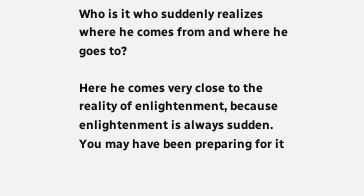Who is it who suddenly realizes where he comes from and where he goes to?

Here he comes very close to the reality of enlightenment, because enlightenment is always sudden. You may have been preparing for it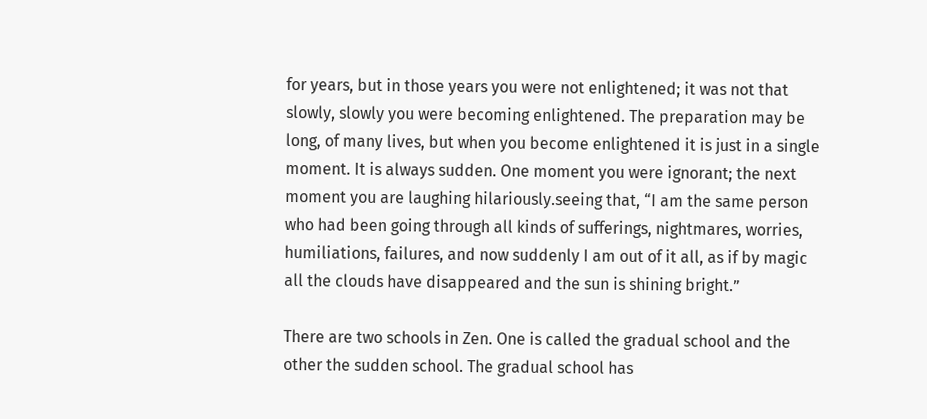for years, but in those years you were not enlightened; it was not that slowly, slowly you were becoming enlightened. The preparation may be long, of many lives, but when you become enlightened it is just in a single moment. It is always sudden. One moment you were ignorant; the next moment you are laughing hilariously.seeing that, “I am the same person who had been going through all kinds of sufferings, nightmares, worries, humiliations, failures, and now suddenly I am out of it all, as if by magic all the clouds have disappeared and the sun is shining bright.”

There are two schools in Zen. One is called the gradual school and the other the sudden school. The gradual school has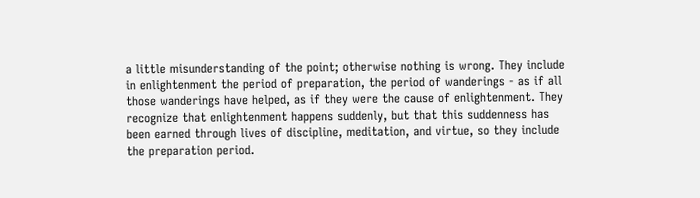a little misunderstanding of the point; otherwise nothing is wrong. They include in enlightenment the period of preparation, the period of wanderings - as if all those wanderings have helped, as if they were the cause of enlightenment. They recognize that enlightenment happens suddenly, but that this suddenness has been earned through lives of discipline, meditation, and virtue, so they include the preparation period.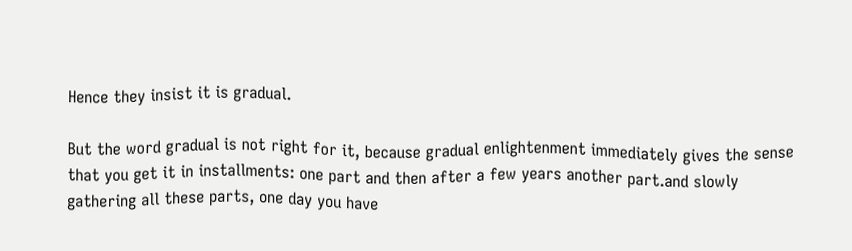Hence they insist it is gradual.

But the word gradual is not right for it, because gradual enlightenment immediately gives the sense that you get it in installments: one part and then after a few years another part.and slowly gathering all these parts, one day you have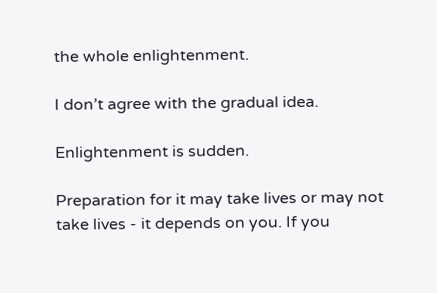the whole enlightenment.

I don’t agree with the gradual idea.

Enlightenment is sudden.

Preparation for it may take lives or may not take lives - it depends on you. If you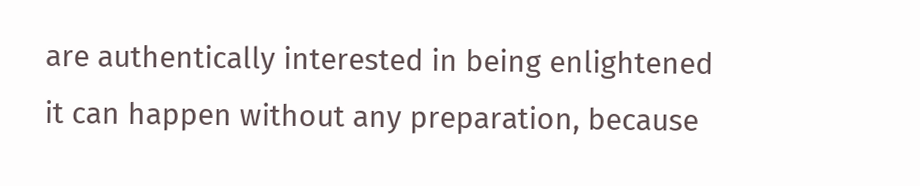are authentically interested in being enlightened it can happen without any preparation, because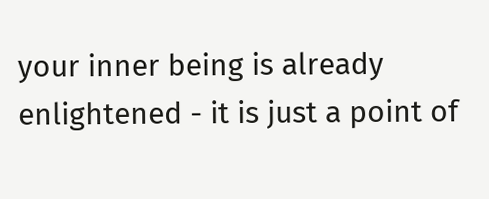your inner being is already enlightened - it is just a point of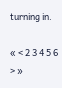turning in.

« < 2 3 4 5 6 > »